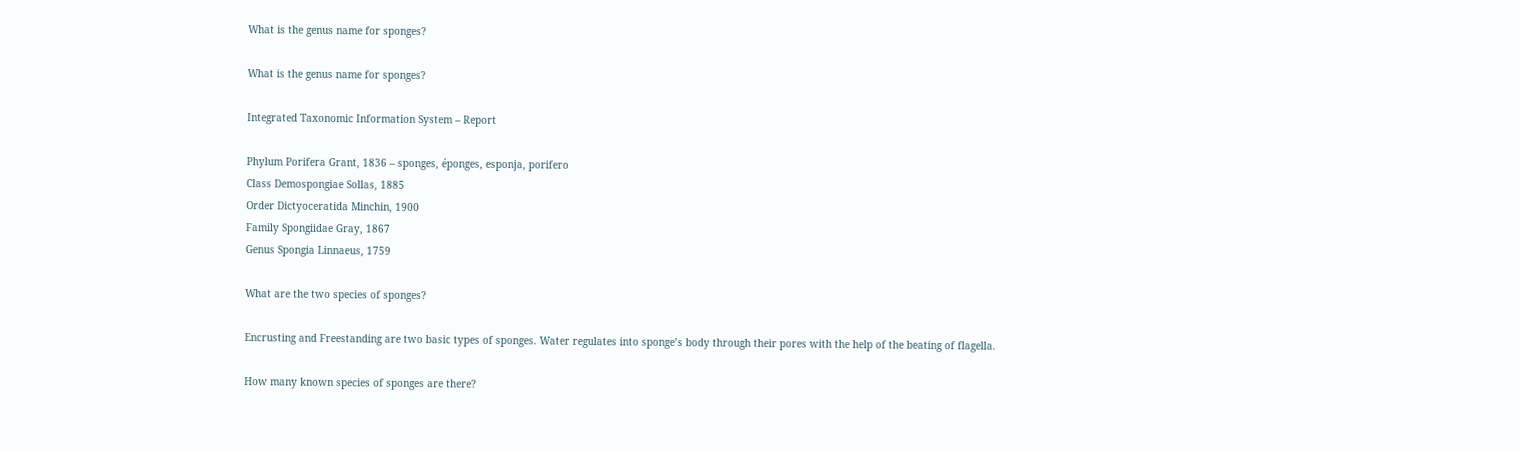What is the genus name for sponges?

What is the genus name for sponges?

Integrated Taxonomic Information System – Report

Phylum Porifera Grant, 1836 – sponges, éponges, esponja, porifero
Class Demospongiae Sollas, 1885
Order Dictyoceratida Minchin, 1900
Family Spongiidae Gray, 1867
Genus Spongia Linnaeus, 1759

What are the two species of sponges?

Encrusting and Freestanding are two basic types of sponges. Water regulates into sponge’s body through their pores with the help of the beating of flagella.

How many known species of sponges are there?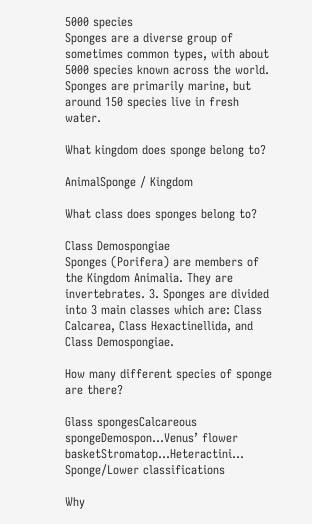5000 species
Sponges are a diverse group of sometimes common types, with about 5000 species known across the world. Sponges are primarily marine, but around 150 species live in fresh water.

What kingdom does sponge belong to?

AnimalSponge / Kingdom

What class does sponges belong to?

Class Demospongiae
Sponges (Porifera) are members of the Kingdom Animalia. They are invertebrates. 3. Sponges are divided into 3 main classes which are: Class Calcarea, Class Hexactinellida, and Class Demospongiae.

How many different species of sponge are there?

Glass spongesCalcareous spongeDemospon…Venus’ flower basketStromatop…Heteractini…
Sponge/Lower classifications

Why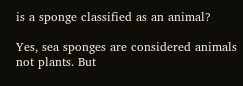is a sponge classified as an animal?

Yes, sea sponges are considered animals not plants. But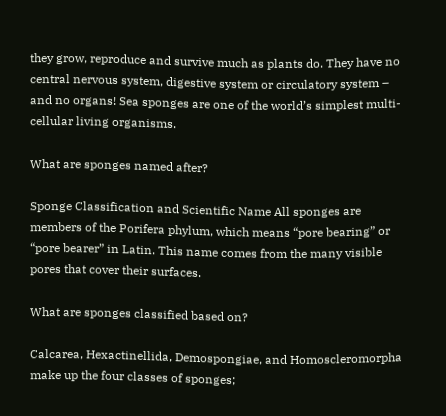they grow, reproduce and survive much as plants do. They have no central nervous system, digestive system or circulatory system – and no organs! Sea sponges are one of the world’s simplest multi-cellular living organisms.

What are sponges named after?

Sponge Classification and Scientific Name All sponges are members of the Porifera phylum, which means “pore bearing” or “pore bearer” in Latin. This name comes from the many visible pores that cover their surfaces.

What are sponges classified based on?

Calcarea, Hexactinellida, Demospongiae, and Homoscleromorpha make up the four classes of sponges;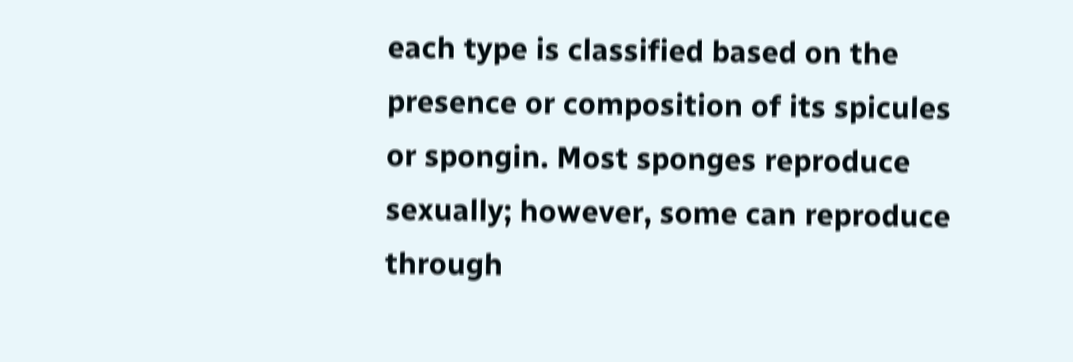each type is classified based on the presence or composition of its spicules or spongin. Most sponges reproduce sexually; however, some can reproduce through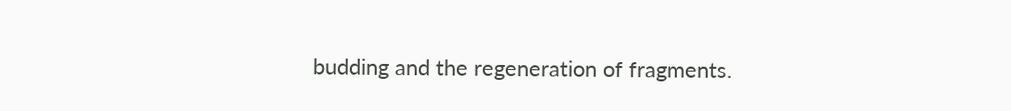budding and the regeneration of fragments.